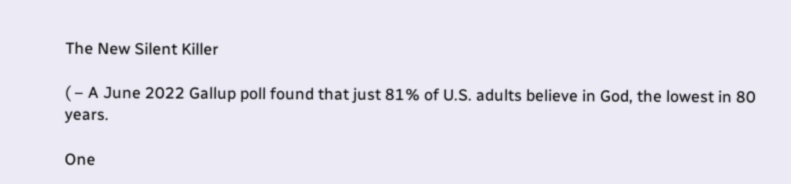The New Silent Killer

( – A June 2022 Gallup poll found that just 81% of U.S. adults believe in God, the lowest in 80 years.

One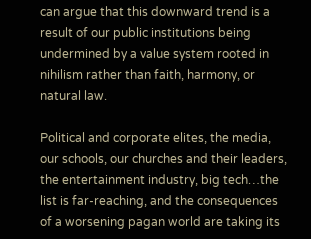can argue that this downward trend is a result of our public institutions being undermined by a value system rooted in nihilism rather than faith, harmony, or natural law.

Political and corporate elites, the media, our schools, our churches and their leaders, the entertainment industry, big tech…the list is far-reaching, and the consequences of a worsening pagan world are taking its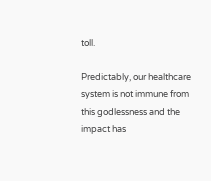toll.

Predictably, our healthcare system is not immune from this godlessness and the impact has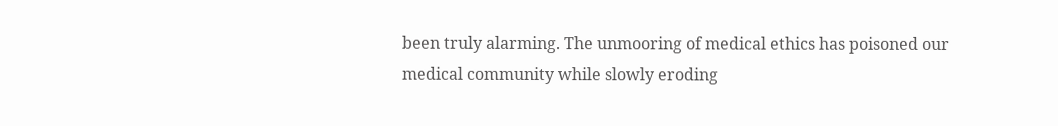been truly alarming. The unmooring of medical ethics has poisoned our medical community while slowly eroding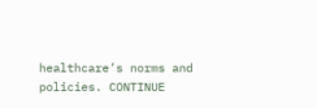healthcare’s norms and policies. CONTINUE